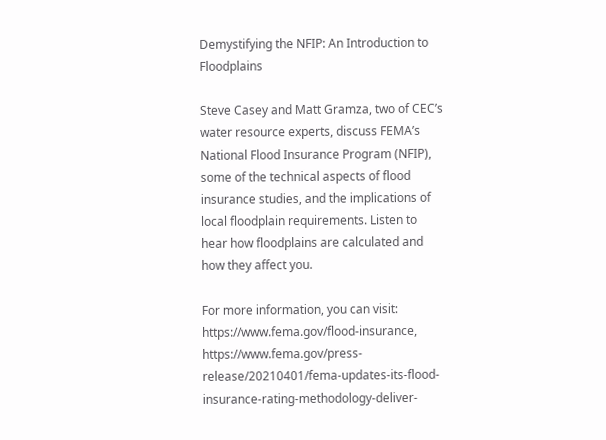Demystifying the NFIP: An Introduction to Floodplains

Steve Casey and Matt Gramza, two of CEC’s water resource experts, discuss FEMA’s National Flood Insurance Program (NFIP), some of the technical aspects of flood insurance studies, and the implications of local floodplain requirements. Listen to hear how floodplains are calculated and how they affect you.

For more information, you can visit: https://www.fema.gov/flood-insurance, https://www.fema.gov/press-release/20210401/fema-updates-its-flood-insurance-rating-methodology-deliver-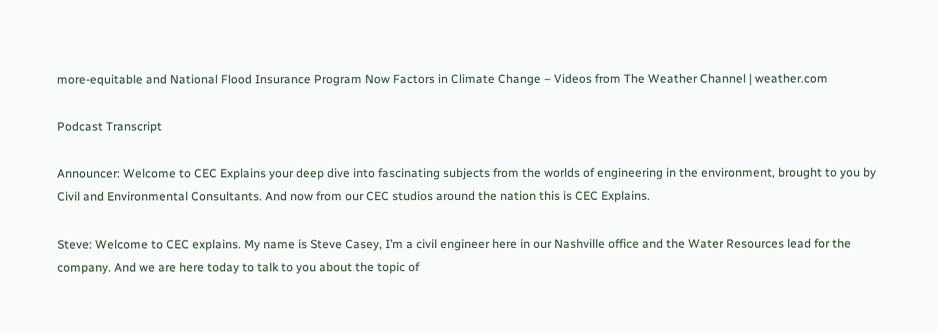more-equitable and National Flood Insurance Program Now Factors in Climate Change – Videos from The Weather Channel | weather.com

Podcast Transcript

Announcer: Welcome to CEC Explains your deep dive into fascinating subjects from the worlds of engineering in the environment, brought to you by Civil and Environmental Consultants. And now from our CEC studios around the nation this is CEC Explains.

Steve: Welcome to CEC explains. My name is Steve Casey, I’m a civil engineer here in our Nashville office and the Water Resources lead for the company. And we are here today to talk to you about the topic of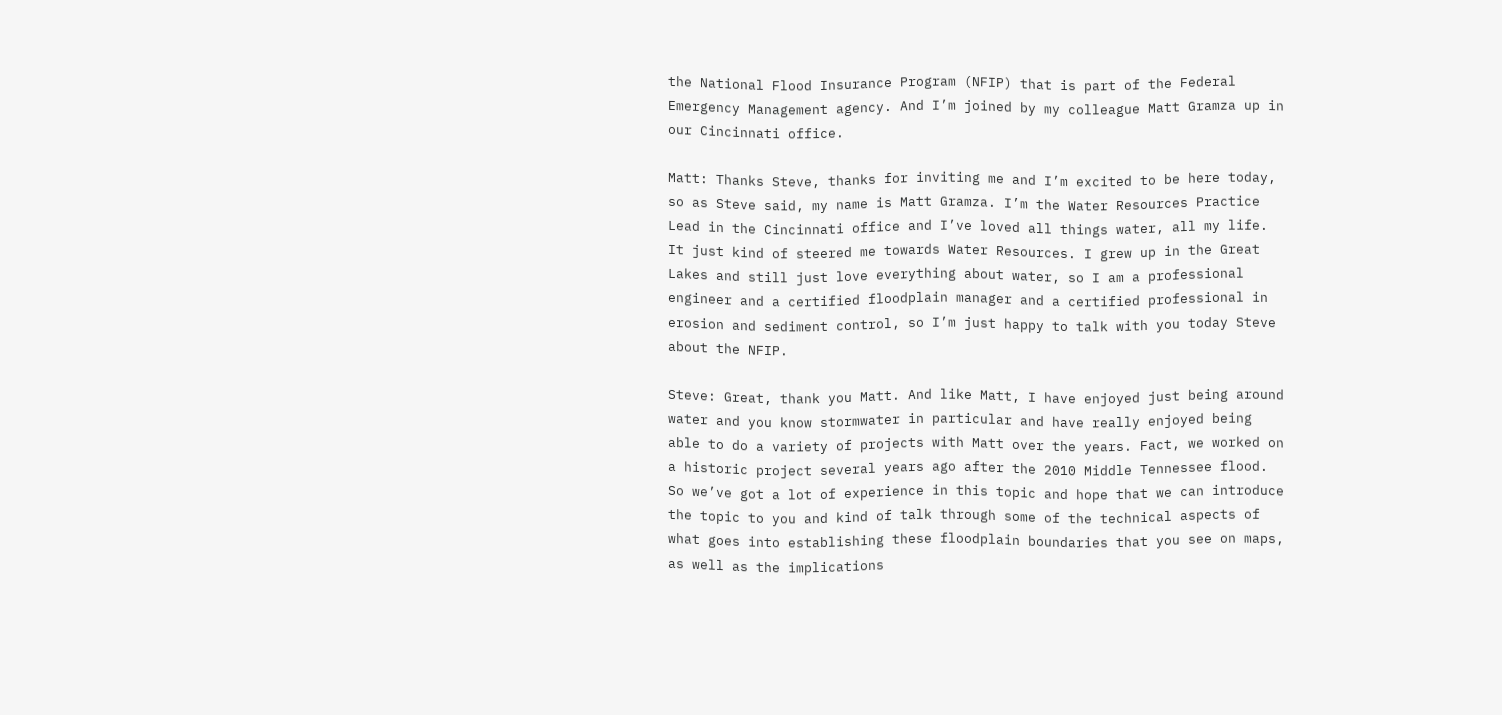the National Flood Insurance Program (NFIP) that is part of the Federal Emergency Management agency. And I’m joined by my colleague Matt Gramza up in our Cincinnati office.

Matt: Thanks Steve, thanks for inviting me and I’m excited to be here today, so as Steve said, my name is Matt Gramza. I’m the Water Resources Practice Lead in the Cincinnati office and I’ve loved all things water, all my life. It just kind of steered me towards Water Resources. I grew up in the Great Lakes and still just love everything about water, so I am a professional engineer and a certified floodplain manager and a certified professional in erosion and sediment control, so I’m just happy to talk with you today Steve about the NFIP.

Steve: Great, thank you Matt. And like Matt, I have enjoyed just being around water and you know stormwater in particular and have really enjoyed being able to do a variety of projects with Matt over the years. Fact, we worked on a historic project several years ago after the 2010 Middle Tennessee flood. So we’ve got a lot of experience in this topic and hope that we can introduce the topic to you and kind of talk through some of the technical aspects of what goes into establishing these floodplain boundaries that you see on maps, as well as the implications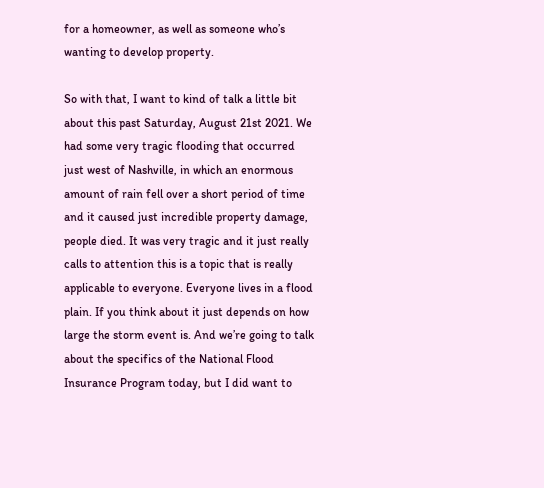for a homeowner, as well as someone who’s wanting to develop property.

So with that, I want to kind of talk a little bit about this past Saturday, August 21st 2021. We had some very tragic flooding that occurred just west of Nashville, in which an enormous amount of rain fell over a short period of time and it caused just incredible property damage, people died. It was very tragic and it just really calls to attention this is a topic that is really applicable to everyone. Everyone lives in a flood plain. If you think about it just depends on how large the storm event is. And we’re going to talk about the specifics of the National Flood Insurance Program today, but I did want to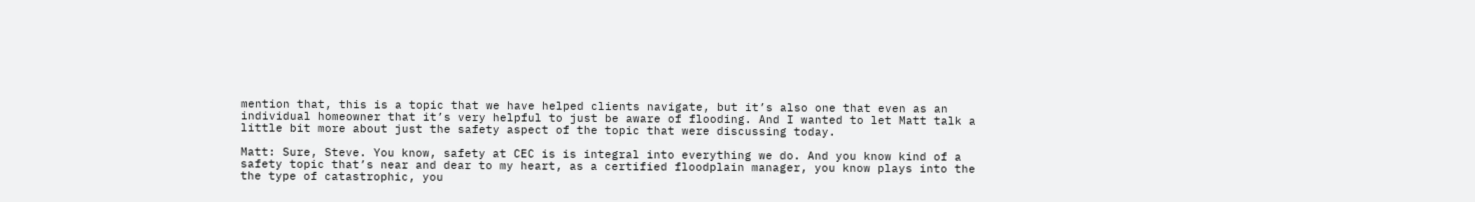mention that, this is a topic that we have helped clients navigate, but it’s also one that even as an individual homeowner that it’s very helpful to just be aware of flooding. And I wanted to let Matt talk a little bit more about just the safety aspect of the topic that were discussing today.

Matt: Sure, Steve. You know, safety at CEC is is integral into everything we do. And you know kind of a safety topic that’s near and dear to my heart, as a certified floodplain manager, you know plays into the the type of catastrophic, you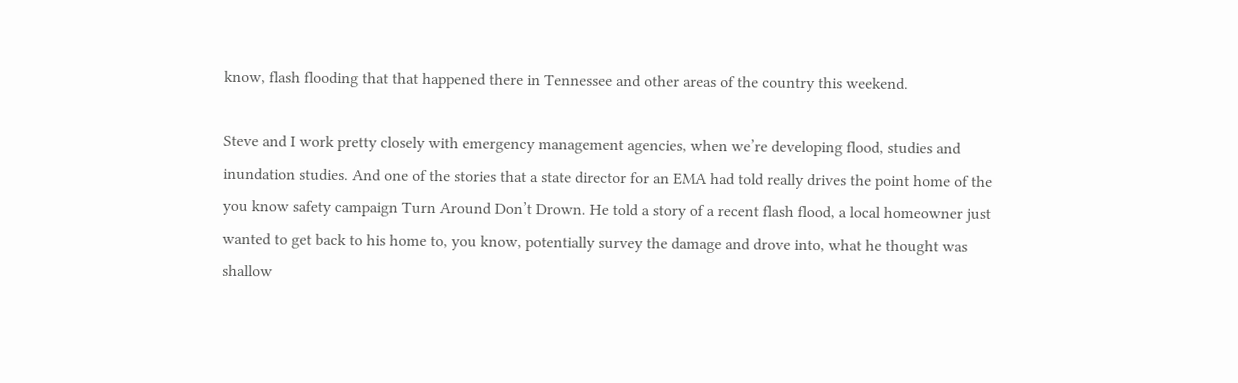know, flash flooding that that happened there in Tennessee and other areas of the country this weekend.

Steve and I work pretty closely with emergency management agencies, when we’re developing flood, studies and inundation studies. And one of the stories that a state director for an EMA had told really drives the point home of the you know safety campaign Turn Around Don’t Drown. He told a story of a recent flash flood, a local homeowner just wanted to get back to his home to, you know, potentially survey the damage and drove into, what he thought was shallow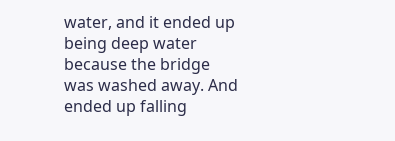water, and it ended up being deep water because the bridge was washed away. And ended up falling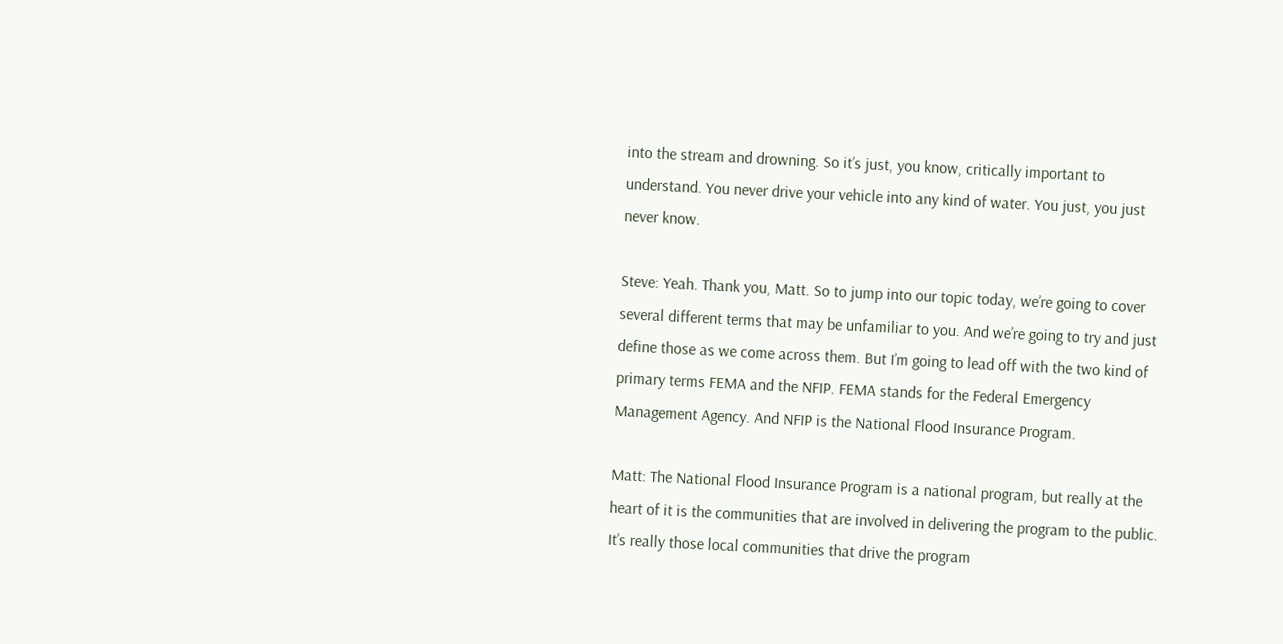into the stream and drowning. So it’s just, you know, critically important to understand. You never drive your vehicle into any kind of water. You just, you just never know.

Steve: Yeah. Thank you, Matt. So to jump into our topic today, we’re going to cover several different terms that may be unfamiliar to you. And we’re going to try and just define those as we come across them. But I’m going to lead off with the two kind of primary terms FEMA and the NFIP. FEMA stands for the Federal Emergency Management Agency. And NFIP is the National Flood Insurance Program.

Matt: The National Flood Insurance Program is a national program, but really at the heart of it is the communities that are involved in delivering the program to the public. It’s really those local communities that drive the program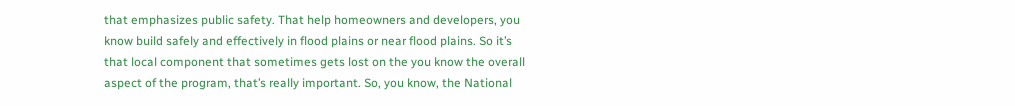that emphasizes public safety. That help homeowners and developers, you know build safely and effectively in flood plains or near flood plains. So it’s that local component that sometimes gets lost on the you know the overall aspect of the program, that’s really important. So, you know, the National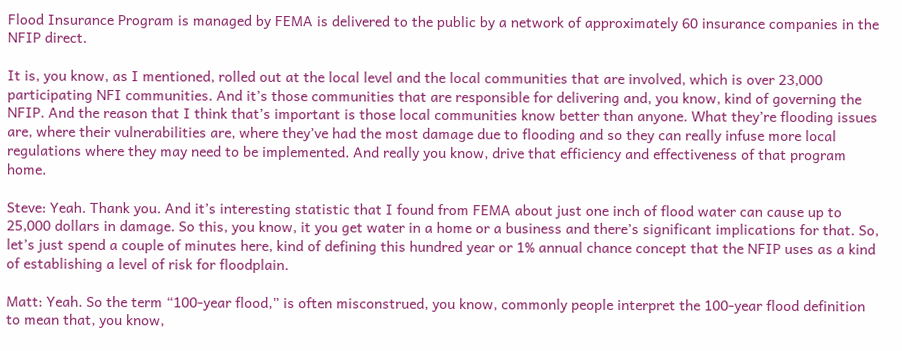Flood Insurance Program is managed by FEMA is delivered to the public by a network of approximately 60 insurance companies in the NFIP direct.

It is, you know, as I mentioned, rolled out at the local level and the local communities that are involved, which is over 23,000 participating NFI communities. And it’s those communities that are responsible for delivering and, you know, kind of governing the NFIP. And the reason that I think that’s important is those local communities know better than anyone. What they’re flooding issues are, where their vulnerabilities are, where they’ve had the most damage due to flooding and so they can really infuse more local regulations where they may need to be implemented. And really you know, drive that efficiency and effectiveness of that program home.

Steve: Yeah. Thank you. And it’s interesting statistic that I found from FEMA about just one inch of flood water can cause up to 25,000 dollars in damage. So this, you know, it you get water in a home or a business and there’s significant implications for that. So, let’s just spend a couple of minutes here, kind of defining this hundred year or 1% annual chance concept that the NFIP uses as a kind of establishing a level of risk for floodplain.

Matt: Yeah. So the term “100-year flood,” is often misconstrued, you know, commonly people interpret the 100-year flood definition to mean that, you know,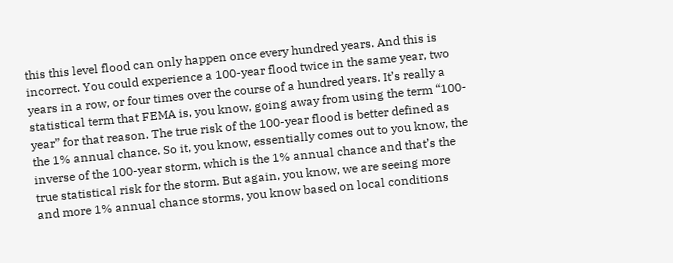this this level flood can only happen once every hundred years. And this is incorrect. You could experience a 100-year flood twice in the same year, two years in a row, or four times over the course of a hundred years. It’s really a statistical term that FEMA is, you know, going away from using the term “100-year” for that reason. The true risk of the 100-year flood is better defined as the 1% annual chance. So it, you know, essentially comes out to you know, the inverse of the 100-year storm, which is the 1% annual chance and that’s the true statistical risk for the storm. But again, you know, we are seeing more and more 1% annual chance storms, you know based on local conditions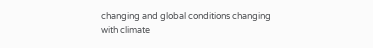changing and global conditions changing with climate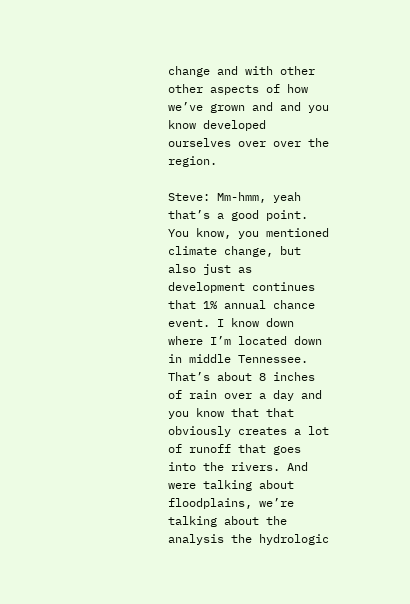change and with other other aspects of how we’ve grown and and you know developed ourselves over over the region.

Steve: Mm-hmm, yeah that’s a good point. You know, you mentioned climate change, but also just as development continues that 1% annual chance event. I know down where I’m located down in middle Tennessee. That’s about 8 inches of rain over a day and you know that that obviously creates a lot of runoff that goes into the rivers. And were talking about floodplains, we’re talking about the analysis the hydrologic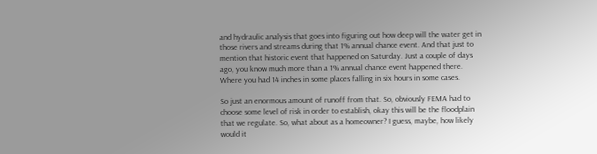and hydraulic analysis that goes into figuring out how deep will the water get in those rivers and streams during that 1% annual chance event. And that just to mention that historic event that happened on Saturday. Just a couple of days ago, you know much more than a 1% annual chance event happened there. Where you had 14 inches in some places falling in six hours in some cases.

So just an enormous amount of runoff from that. So, obviously FEMA had to choose some level of risk in order to establish, okay this will be the floodplain that we regulate. So, what about as a homeowner? I guess, maybe, how likely would it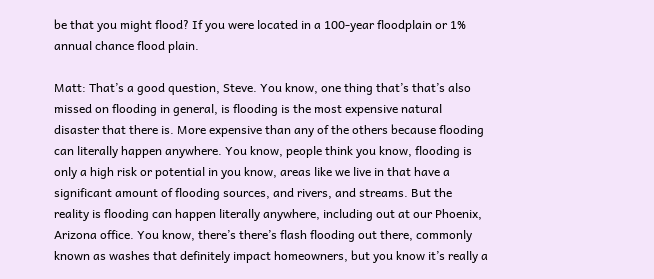be that you might flood? If you were located in a 100-year floodplain or 1% annual chance flood plain.

Matt: That’s a good question, Steve. You know, one thing that’s that’s also missed on flooding in general, is flooding is the most expensive natural disaster that there is. More expensive than any of the others because flooding can literally happen anywhere. You know, people think you know, flooding is only a high risk or potential in you know, areas like we live in that have a significant amount of flooding sources, and rivers, and streams. But the reality is flooding can happen literally anywhere, including out at our Phoenix, Arizona office. You know, there’s there’s flash flooding out there, commonly known as washes that definitely impact homeowners, but you know it’s really a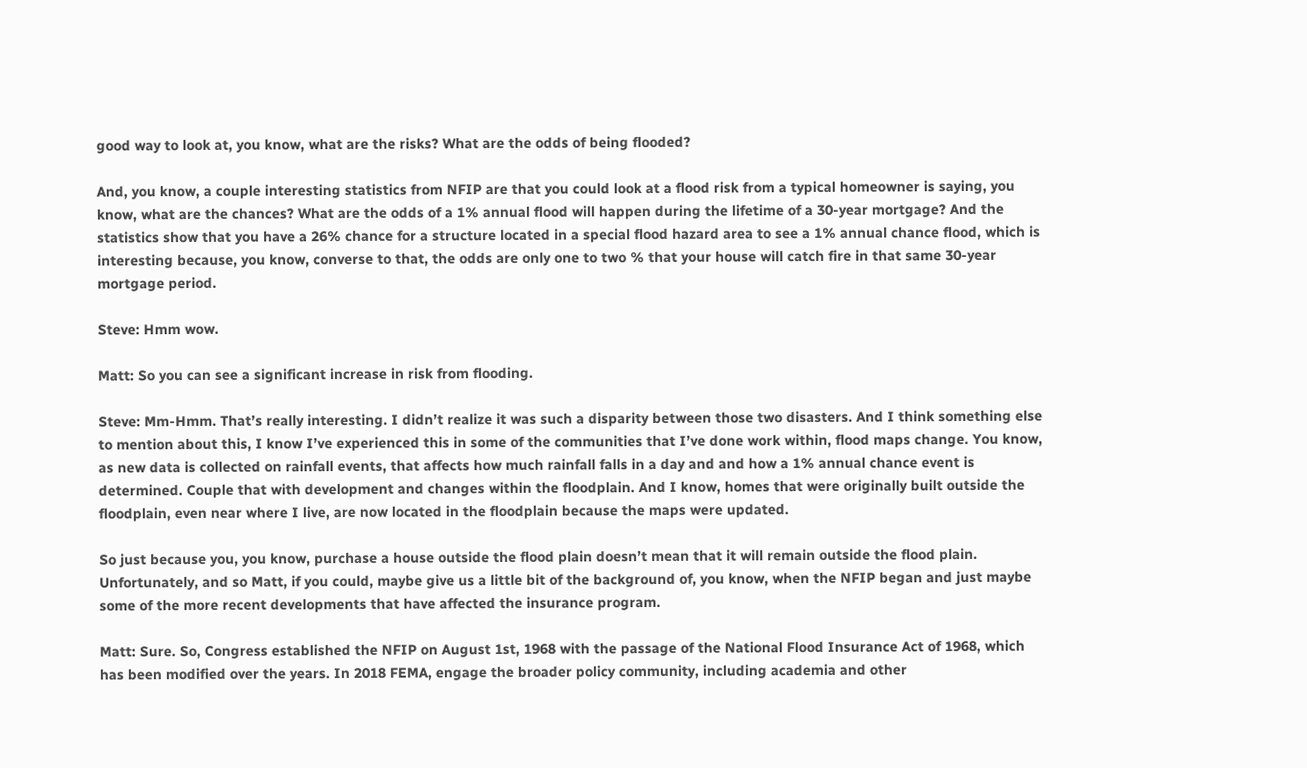good way to look at, you know, what are the risks? What are the odds of being flooded?

And, you know, a couple interesting statistics from NFIP are that you could look at a flood risk from a typical homeowner is saying, you know, what are the chances? What are the odds of a 1% annual flood will happen during the lifetime of a 30-year mortgage? And the statistics show that you have a 26% chance for a structure located in a special flood hazard area to see a 1% annual chance flood, which is interesting because, you know, converse to that, the odds are only one to two % that your house will catch fire in that same 30-year mortgage period.

Steve: Hmm wow.

Matt: So you can see a significant increase in risk from flooding.

Steve: Mm-Hmm. That’s really interesting. I didn’t realize it was such a disparity between those two disasters. And I think something else to mention about this, I know I’ve experienced this in some of the communities that I’ve done work within, flood maps change. You know, as new data is collected on rainfall events, that affects how much rainfall falls in a day and and how a 1% annual chance event is determined. Couple that with development and changes within the floodplain. And I know, homes that were originally built outside the floodplain, even near where I live, are now located in the floodplain because the maps were updated.

So just because you, you know, purchase a house outside the flood plain doesn’t mean that it will remain outside the flood plain. Unfortunately, and so Matt, if you could, maybe give us a little bit of the background of, you know, when the NFIP began and just maybe some of the more recent developments that have affected the insurance program.

Matt: Sure. So, Congress established the NFIP on August 1st, 1968 with the passage of the National Flood Insurance Act of 1968, which has been modified over the years. In 2018 FEMA, engage the broader policy community, including academia and other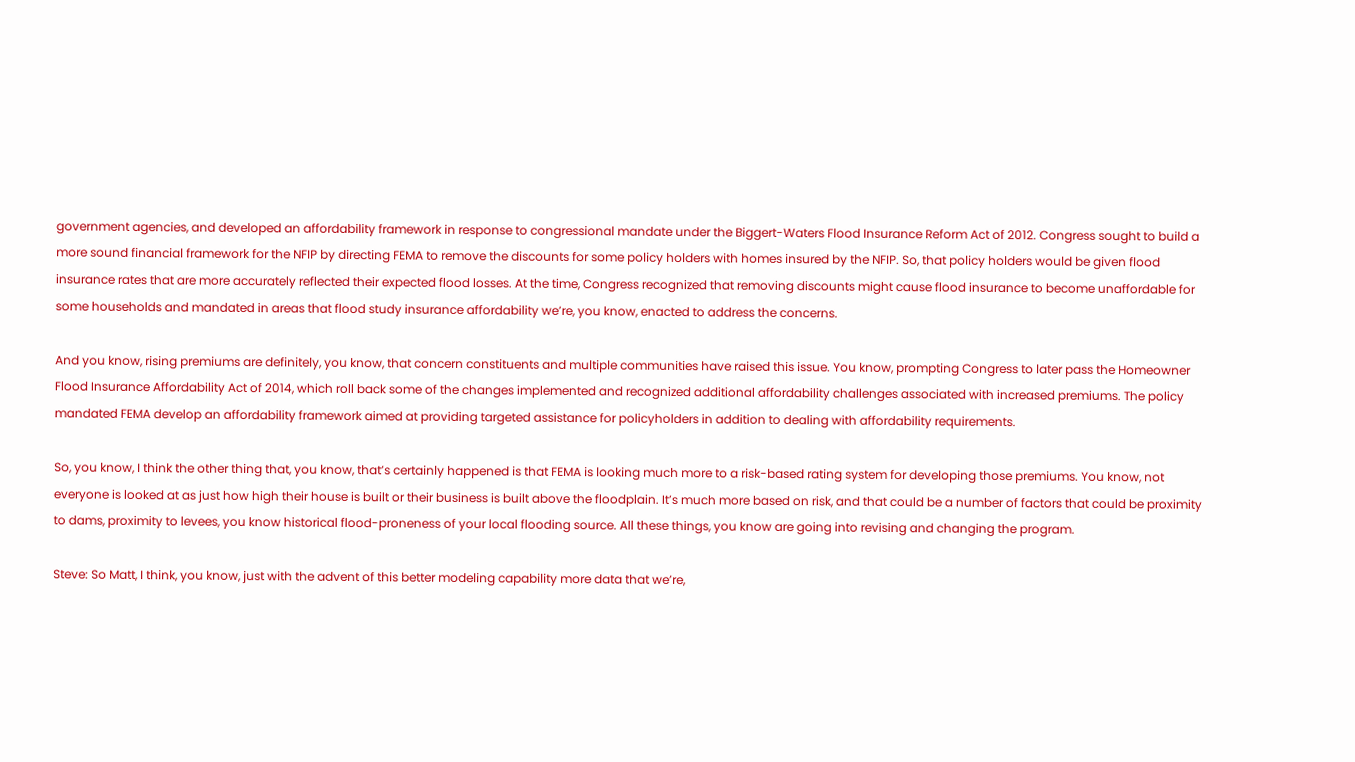government agencies, and developed an affordability framework in response to congressional mandate under the Biggert-Waters Flood Insurance Reform Act of 2012. Congress sought to build a more sound financial framework for the NFIP by directing FEMA to remove the discounts for some policy holders with homes insured by the NFIP. So, that policy holders would be given flood insurance rates that are more accurately reflected their expected flood losses. At the time, Congress recognized that removing discounts might cause flood insurance to become unaffordable for some households and mandated in areas that flood study insurance affordability we’re, you know, enacted to address the concerns.

And you know, rising premiums are definitely, you know, that concern constituents and multiple communities have raised this issue. You know, prompting Congress to later pass the Homeowner Flood Insurance Affordability Act of 2014, which roll back some of the changes implemented and recognized additional affordability challenges associated with increased premiums. The policy mandated FEMA develop an affordability framework aimed at providing targeted assistance for policyholders in addition to dealing with affordability requirements.

So, you know, I think the other thing that, you know, that’s certainly happened is that FEMA is looking much more to a risk-based rating system for developing those premiums. You know, not everyone is looked at as just how high their house is built or their business is built above the floodplain. It’s much more based on risk, and that could be a number of factors that could be proximity to dams, proximity to levees, you know historical flood-proneness of your local flooding source. All these things, you know are going into revising and changing the program.

Steve: So Matt, I think, you know, just with the advent of this better modeling capability more data that we’re,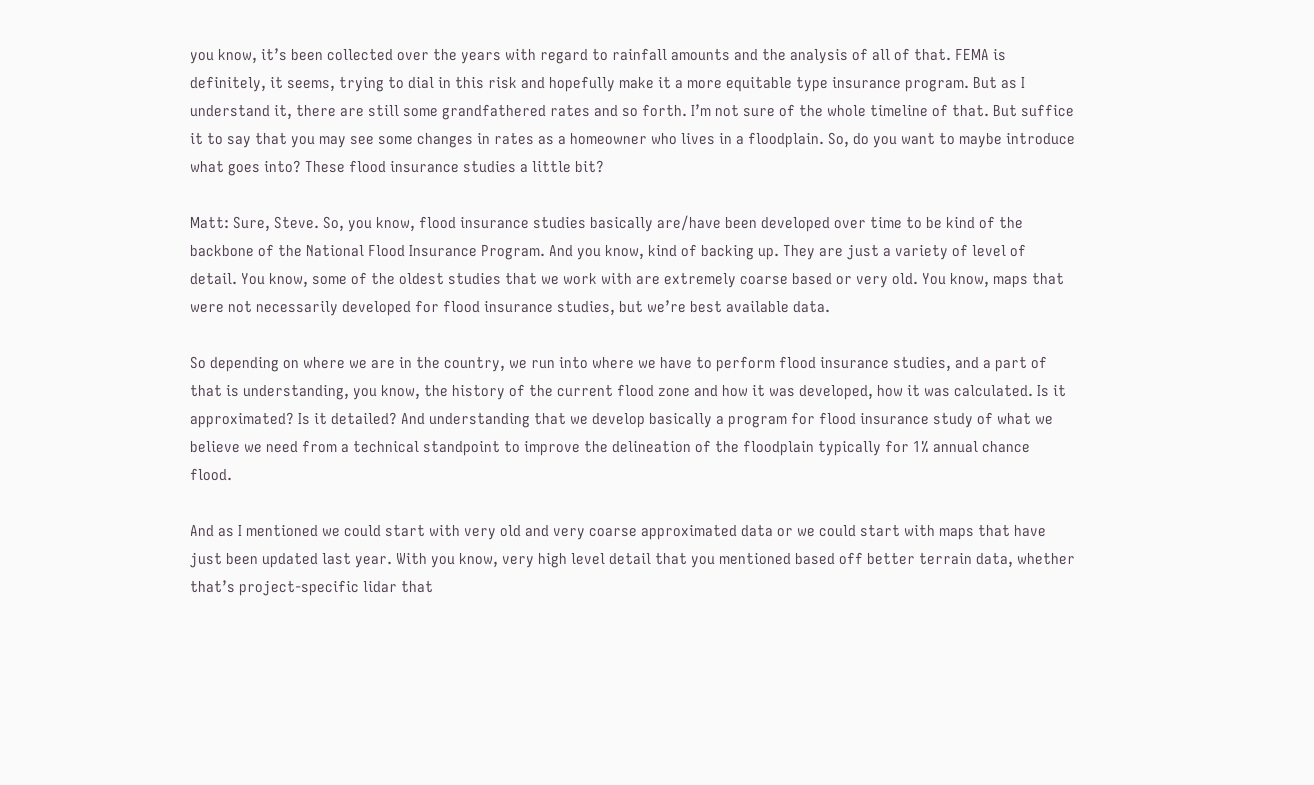you know, it’s been collected over the years with regard to rainfall amounts and the analysis of all of that. FEMA is definitely, it seems, trying to dial in this risk and hopefully make it a more equitable type insurance program. But as I understand it, there are still some grandfathered rates and so forth. I’m not sure of the whole timeline of that. But suffice it to say that you may see some changes in rates as a homeowner who lives in a floodplain. So, do you want to maybe introduce what goes into? These flood insurance studies a little bit?

Matt: Sure, Steve. So, you know, flood insurance studies basically are/have been developed over time to be kind of the backbone of the National Flood Insurance Program. And you know, kind of backing up. They are just a variety of level of detail. You know, some of the oldest studies that we work with are extremely coarse based or very old. You know, maps that were not necessarily developed for flood insurance studies, but we’re best available data.

So depending on where we are in the country, we run into where we have to perform flood insurance studies, and a part of that is understanding, you know, the history of the current flood zone and how it was developed, how it was calculated. Is it approximated? Is it detailed? And understanding that we develop basically a program for flood insurance study of what we believe we need from a technical standpoint to improve the delineation of the floodplain typically for 1% annual chance flood.

And as I mentioned we could start with very old and very coarse approximated data or we could start with maps that have just been updated last year. With you know, very high level detail that you mentioned based off better terrain data, whether that’s project-specific lidar that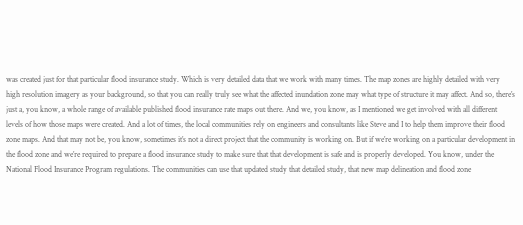was created just for that particular flood insurance study. Which is very detailed data that we work with many times. The map zones are highly detailed with very high resolution imagery as your background, so that you can really truly see what the affected inundation zone may what type of structure it may affect. And so, there’s just a, you know, a whole range of available published flood insurance rate maps out there. And we, you know, as I mentioned we get involved with all different levels of how those maps were created. And a lot of times, the local communities rely on engineers and consultants like Steve and I to help them improve their flood zone maps. And that may not be, you know, sometimes it’s not a direct project that the community is working on. But if we’re working on a particular development in the flood zone and we’re required to prepare a flood insurance study to make sure that that development is safe and is properly developed. You know, under the National Flood Insurance Program regulations. The communities can use that updated study that detailed study, that new map delineation and flood zone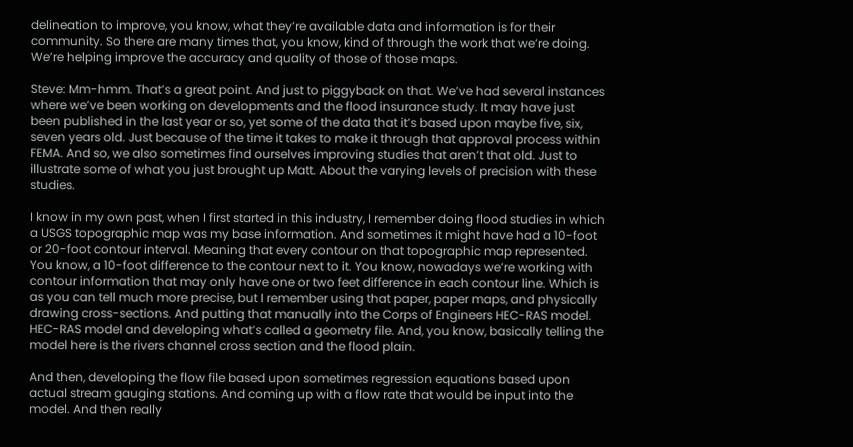delineation to improve, you know, what they’re available data and information is for their community. So there are many times that, you know, kind of through the work that we’re doing. We’re helping improve the accuracy and quality of those of those maps.

Steve: Mm-hmm. That’s a great point. And just to piggyback on that. We’ve had several instances where we’ve been working on developments and the flood insurance study. It may have just been published in the last year or so, yet some of the data that it’s based upon maybe five, six, seven years old. Just because of the time it takes to make it through that approval process within FEMA. And so, we also sometimes find ourselves improving studies that aren’t that old. Just to illustrate some of what you just brought up Matt. About the varying levels of precision with these studies.

I know in my own past, when I first started in this industry, I remember doing flood studies in which a USGS topographic map was my base information. And sometimes it might have had a 10-foot or 20-foot contour interval. Meaning that every contour on that topographic map represented. You know, a 10-foot difference to the contour next to it. You know, nowadays we’re working with contour information that may only have one or two feet difference in each contour line. Which is as you can tell much more precise, but I remember using that paper, paper maps, and physically drawing cross-sections. And putting that manually into the Corps of Engineers HEC-RAS model. HEC-RAS model and developing what’s called a geometry file. And, you know, basically telling the model here is the rivers channel cross section and the flood plain.

And then, developing the flow file based upon sometimes regression equations based upon actual stream gauging stations. And coming up with a flow rate that would be input into the model. And then really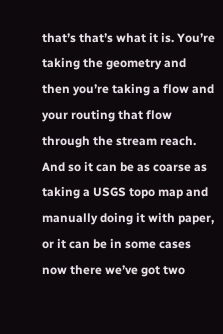that’s that’s what it is. You’re taking the geometry and then you’re taking a flow and your routing that flow through the stream reach. And so it can be as coarse as taking a USGS topo map and manually doing it with paper, or it can be in some cases now there we’ve got two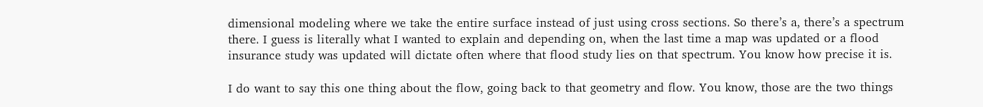dimensional modeling where we take the entire surface instead of just using cross sections. So there’s a, there’s a spectrum there. I guess is literally what I wanted to explain and depending on, when the last time a map was updated or a flood insurance study was updated will dictate often where that flood study lies on that spectrum. You know how precise it is.

I do want to say this one thing about the flow, going back to that geometry and flow. You know, those are the two things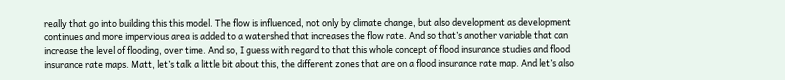really that go into building this this model. The flow is influenced, not only by climate change, but also development as development continues and more impervious area is added to a watershed that increases the flow rate. And so that’s another variable that can increase the level of flooding, over time. And so, I guess with regard to that this whole concept of flood insurance studies and flood insurance rate maps. Matt, let’s talk a little bit about this, the different zones that are on a flood insurance rate map. And let’s also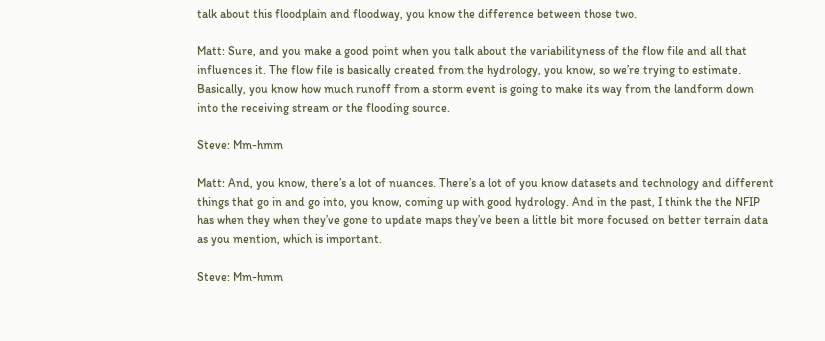talk about this floodplain and floodway, you know the difference between those two.

Matt: Sure, and you make a good point when you talk about the variabilityness of the flow file and all that influences it. The flow file is basically created from the hydrology, you know, so we’re trying to estimate. Basically, you know how much runoff from a storm event is going to make its way from the landform down into the receiving stream or the flooding source.

Steve: Mm-hmm

Matt: And, you know, there’s a lot of nuances. There’s a lot of you know datasets and technology and different things that go in and go into, you know, coming up with good hydrology. And in the past, I think the the NFIP has when they when they’ve gone to update maps they’ve been a little bit more focused on better terrain data as you mention, which is important.

Steve: Mm-hmm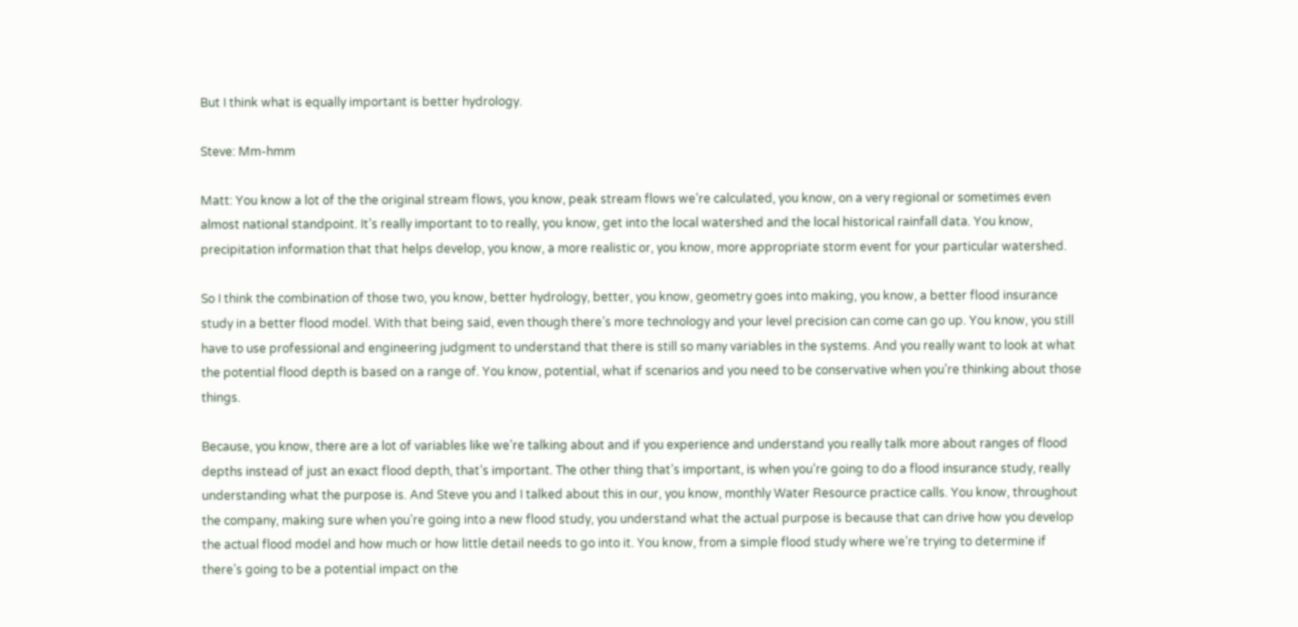But I think what is equally important is better hydrology.

Steve: Mm-hmm

Matt: You know a lot of the the original stream flows, you know, peak stream flows we’re calculated, you know, on a very regional or sometimes even almost national standpoint. It’s really important to to really, you know, get into the local watershed and the local historical rainfall data. You know, precipitation information that that helps develop, you know, a more realistic or, you know, more appropriate storm event for your particular watershed.

So I think the combination of those two, you know, better hydrology, better, you know, geometry goes into making, you know, a better flood insurance study in a better flood model. With that being said, even though there’s more technology and your level precision can come can go up. You know, you still have to use professional and engineering judgment to understand that there is still so many variables in the systems. And you really want to look at what the potential flood depth is based on a range of. You know, potential, what if scenarios and you need to be conservative when you’re thinking about those things.

Because, you know, there are a lot of variables like we’re talking about and if you experience and understand you really talk more about ranges of flood depths instead of just an exact flood depth, that’s important. The other thing that’s important, is when you’re going to do a flood insurance study, really understanding what the purpose is. And Steve you and I talked about this in our, you know, monthly Water Resource practice calls. You know, throughout the company, making sure when you’re going into a new flood study, you understand what the actual purpose is because that can drive how you develop the actual flood model and how much or how little detail needs to go into it. You know, from a simple flood study where we’re trying to determine if there’s going to be a potential impact on the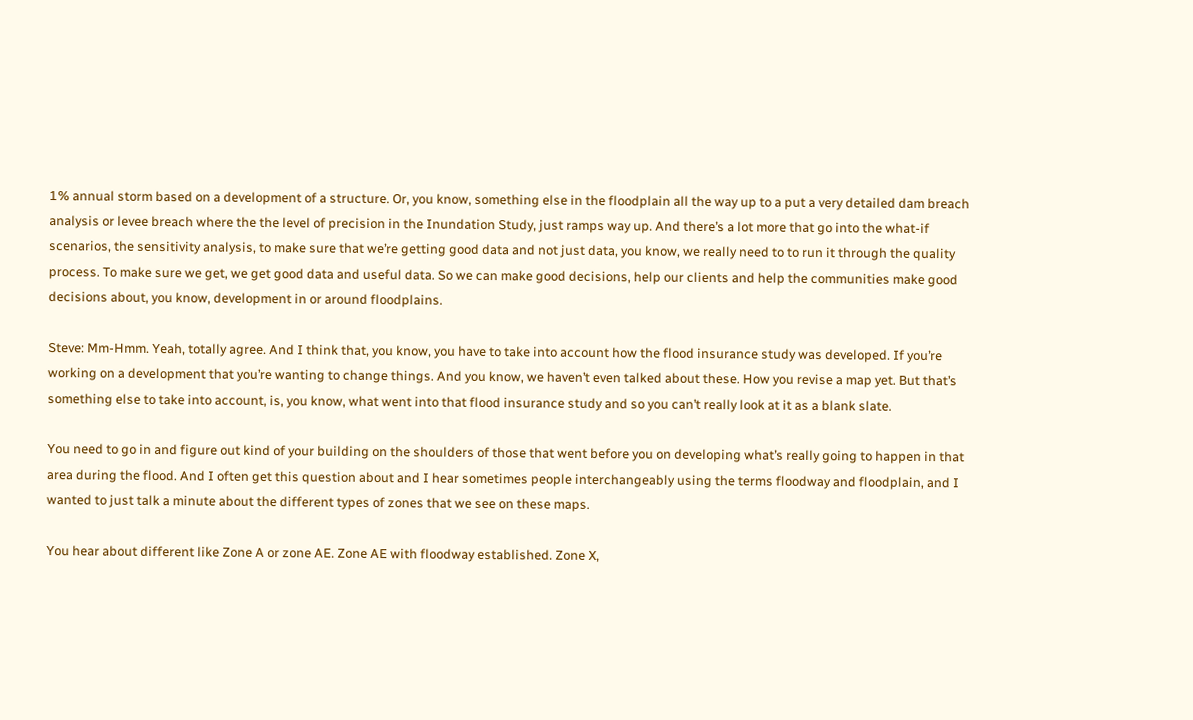1% annual storm based on a development of a structure. Or, you know, something else in the floodplain all the way up to a put a very detailed dam breach analysis or levee breach where the the level of precision in the Inundation Study, just ramps way up. And there’s a lot more that go into the what-if scenarios, the sensitivity analysis, to make sure that we’re getting good data and not just data, you know, we really need to to run it through the quality process. To make sure we get, we get good data and useful data. So we can make good decisions, help our clients and help the communities make good decisions about, you know, development in or around floodplains.

Steve: Mm-Hmm. Yeah, totally agree. And I think that, you know, you have to take into account how the flood insurance study was developed. If you’re working on a development that you’re wanting to change things. And you know, we haven’t even talked about these. How you revise a map yet. But that’s something else to take into account, is, you know, what went into that flood insurance study and so you can’t really look at it as a blank slate.

You need to go in and figure out kind of your building on the shoulders of those that went before you on developing what’s really going to happen in that area during the flood. And I often get this question about and I hear sometimes people interchangeably using the terms floodway and floodplain, and I wanted to just talk a minute about the different types of zones that we see on these maps.

You hear about different like Zone A or zone AE. Zone AE with floodway established. Zone X,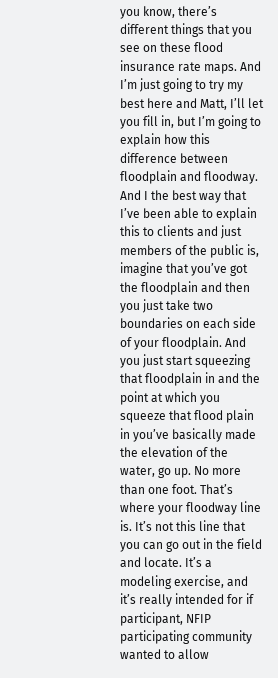you know, there’s different things that you see on these flood insurance rate maps. And I’m just going to try my best here and Matt, I’ll let you fill in, but I’m going to explain how this difference between floodplain and floodway. And I the best way that I’ve been able to explain this to clients and just members of the public is, imagine that you’ve got the floodplain and then you just take two boundaries on each side of your floodplain. And you just start squeezing that floodplain in and the point at which you squeeze that flood plain in you’ve basically made the elevation of the water, go up. No more than one foot. That’s where your floodway line is. It’s not this line that you can go out in the field and locate. It’s a modeling exercise, and it’s really intended for if participant, NFIP participating community wanted to allow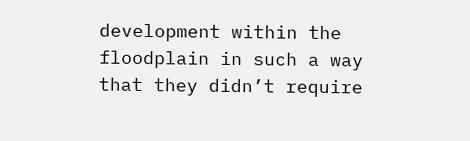development within the floodplain in such a way that they didn’t require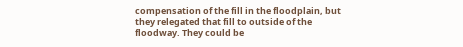compensation of the fill in the floodplain, but they relegated that fill to outside of the floodway. They could be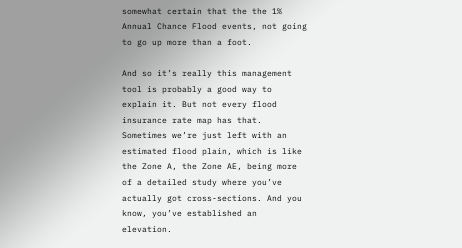somewhat certain that the the 1% Annual Chance Flood events, not going to go up more than a foot.

And so it’s really this management tool is probably a good way to explain it. But not every flood insurance rate map has that. Sometimes we’re just left with an estimated flood plain, which is like the Zone A, the Zone AE, being more of a detailed study where you’ve actually got cross-sections. And you know, you’ve established an elevation.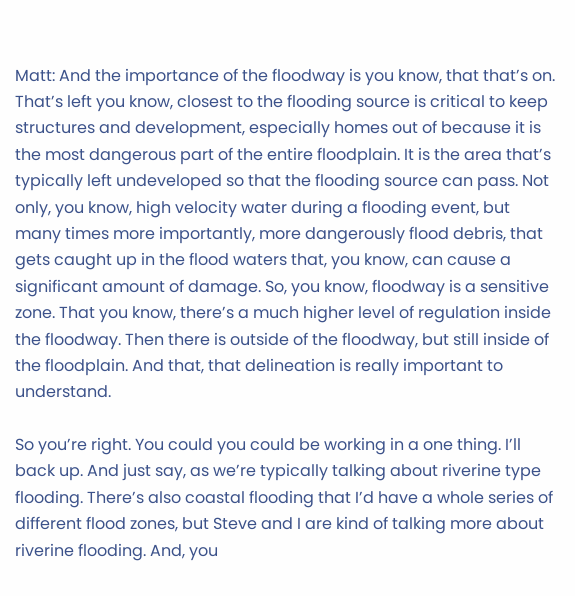Matt: And the importance of the floodway is you know, that that’s on. That’s left you know, closest to the flooding source is critical to keep structures and development, especially homes out of because it is the most dangerous part of the entire floodplain. It is the area that’s typically left undeveloped so that the flooding source can pass. Not only, you know, high velocity water during a flooding event, but many times more importantly, more dangerously flood debris, that gets caught up in the flood waters that, you know, can cause a significant amount of damage. So, you know, floodway is a sensitive zone. That you know, there’s a much higher level of regulation inside the floodway. Then there is outside of the floodway, but still inside of the floodplain. And that, that delineation is really important to understand.

So you’re right. You could you could be working in a one thing. I’ll back up. And just say, as we’re typically talking about riverine type flooding. There’s also coastal flooding that I’d have a whole series of different flood zones, but Steve and I are kind of talking more about riverine flooding. And, you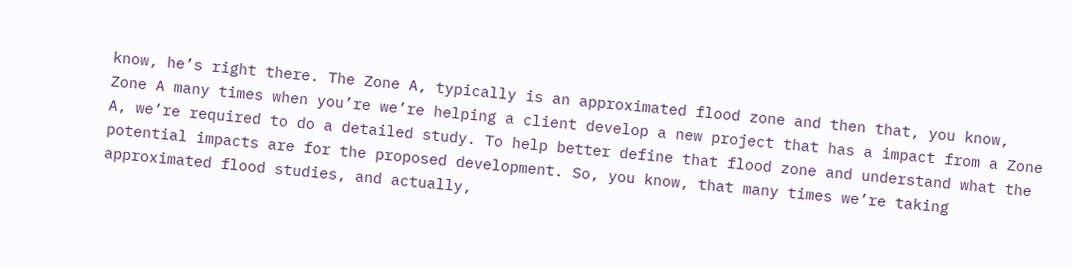know, he’s right there. The Zone A, typically is an approximated flood zone and then that, you know, Zone A many times when you’re we’re helping a client develop a new project that has a impact from a Zone A, we’re required to do a detailed study. To help better define that flood zone and understand what the potential impacts are for the proposed development. So, you know, that many times we’re taking approximated flood studies, and actually,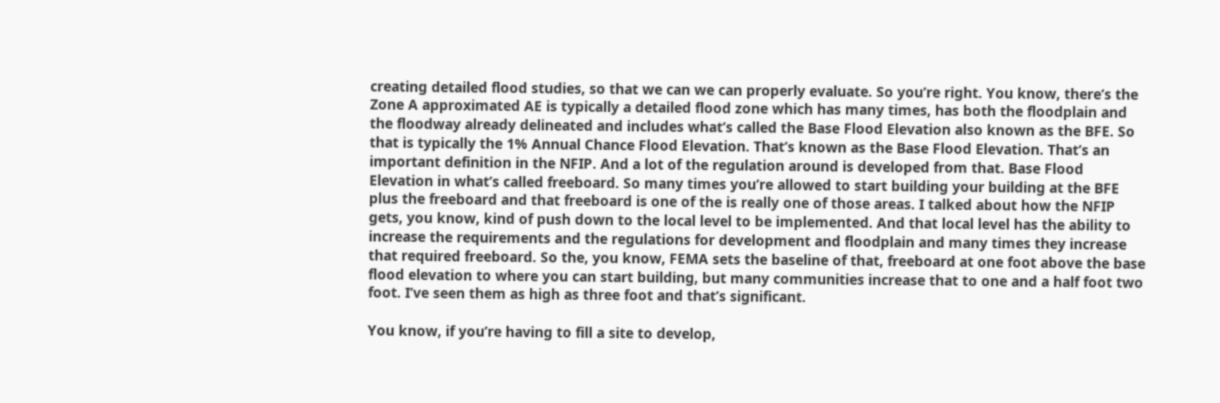creating detailed flood studies, so that we can we can properly evaluate. So you’re right. You know, there’s the Zone A approximated AE is typically a detailed flood zone which has many times, has both the floodplain and the floodway already delineated and includes what’s called the Base Flood Elevation also known as the BFE. So that is typically the 1% Annual Chance Flood Elevation. That’s known as the Base Flood Elevation. That’s an important definition in the NFIP. And a lot of the regulation around is developed from that. Base Flood Elevation in what’s called freeboard. So many times you’re allowed to start building your building at the BFE plus the freeboard and that freeboard is one of the is really one of those areas. I talked about how the NFIP gets, you know, kind of push down to the local level to be implemented. And that local level has the ability to increase the requirements and the regulations for development and floodplain and many times they increase that required freeboard. So the, you know, FEMA sets the baseline of that, freeboard at one foot above the base flood elevation to where you can start building, but many communities increase that to one and a half foot two foot. I’ve seen them as high as three foot and that’s significant.

You know, if you’re having to fill a site to develop,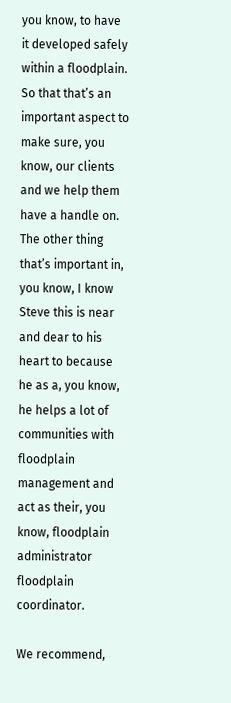you know, to have it developed safely within a floodplain. So that that’s an important aspect to make sure, you know, our clients and we help them have a handle on. The other thing that’s important in, you know, I know Steve this is near and dear to his heart to because he as a, you know, he helps a lot of communities with floodplain management and act as their, you know, floodplain administrator floodplain coordinator.

We recommend,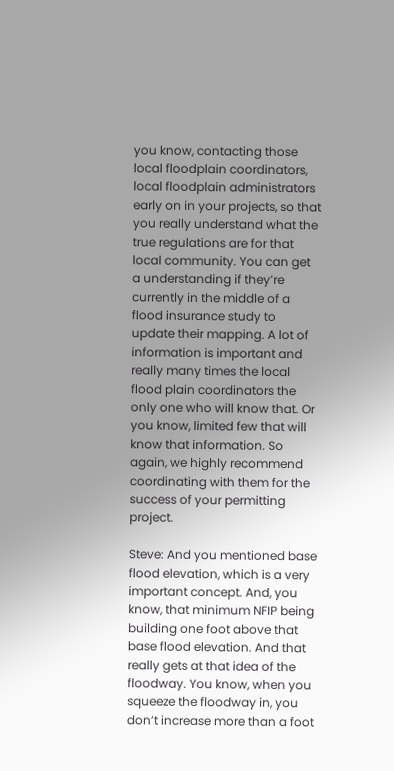you know, contacting those local floodplain coordinators, local floodplain administrators early on in your projects, so that you really understand what the true regulations are for that local community. You can get a understanding if they’re currently in the middle of a flood insurance study to update their mapping. A lot of information is important and really many times the local flood plain coordinators the only one who will know that. Or you know, limited few that will know that information. So again, we highly recommend coordinating with them for the success of your permitting project.

Steve: And you mentioned base flood elevation, which is a very important concept. And, you know, that minimum NFIP being building one foot above that base flood elevation. And that really gets at that idea of the floodway. You know, when you squeeze the floodway in, you don’t increase more than a foot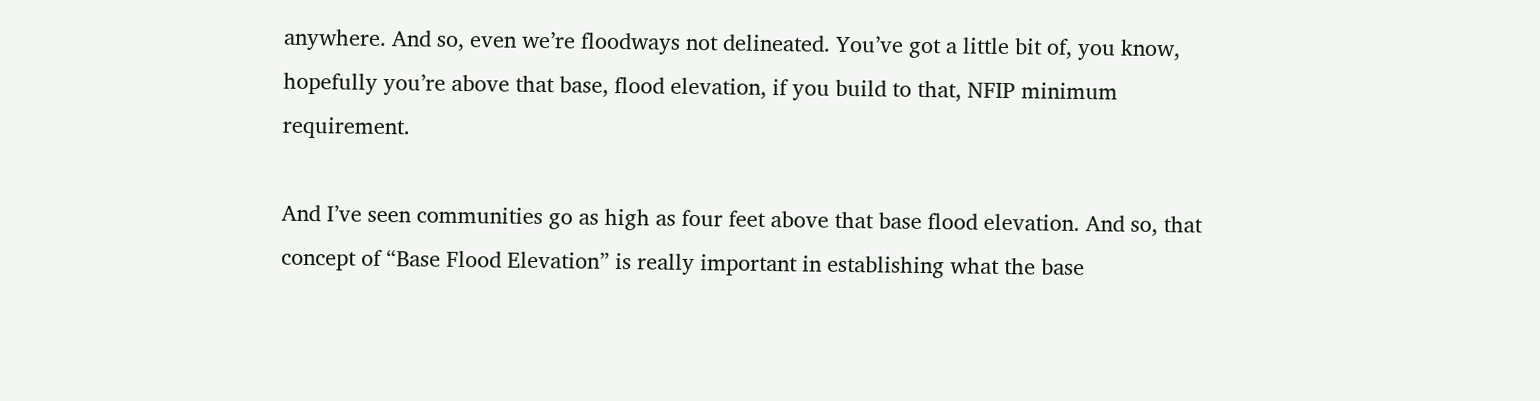anywhere. And so, even we’re floodways not delineated. You’ve got a little bit of, you know, hopefully you’re above that base, flood elevation, if you build to that, NFIP minimum requirement.

And I’ve seen communities go as high as four feet above that base flood elevation. And so, that concept of “Base Flood Elevation” is really important in establishing what the base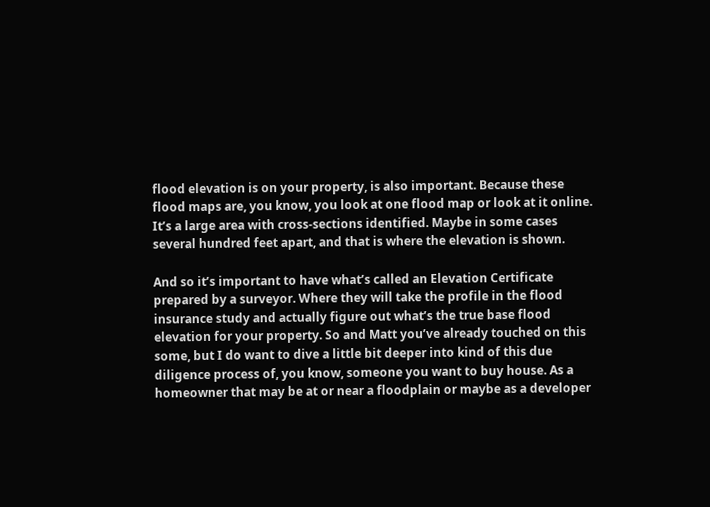flood elevation is on your property, is also important. Because these flood maps are, you know, you look at one flood map or look at it online. It’s a large area with cross-sections identified. Maybe in some cases several hundred feet apart, and that is where the elevation is shown.

And so it’s important to have what’s called an Elevation Certificate prepared by a surveyor. Where they will take the profile in the flood insurance study and actually figure out what’s the true base flood elevation for your property. So and Matt you’ve already touched on this some, but I do want to dive a little bit deeper into kind of this due diligence process of, you know, someone you want to buy house. As a homeowner that may be at or near a floodplain or maybe as a developer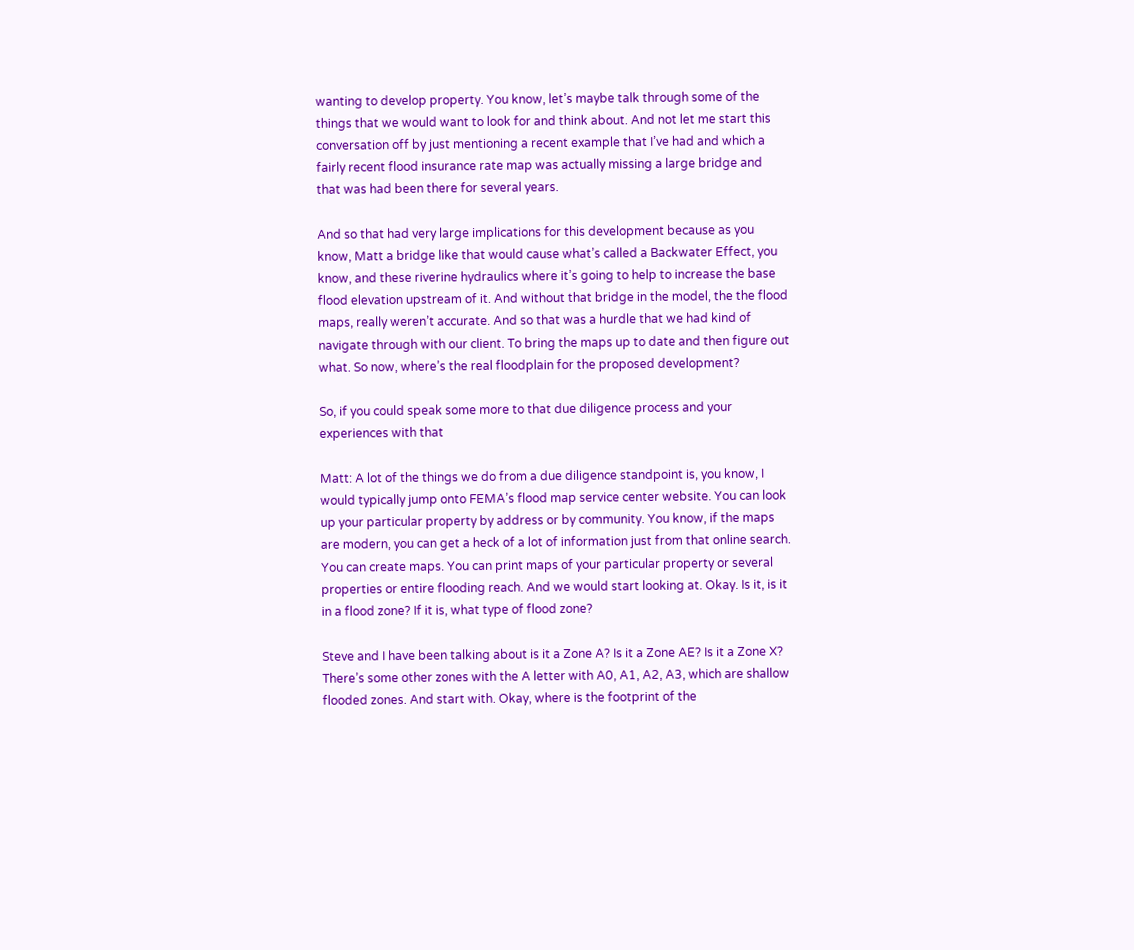wanting to develop property. You know, let’s maybe talk through some of the things that we would want to look for and think about. And not let me start this conversation off by just mentioning a recent example that I’ve had and which a fairly recent flood insurance rate map was actually missing a large bridge and that was had been there for several years.

And so that had very large implications for this development because as you know, Matt a bridge like that would cause what’s called a Backwater Effect, you know, and these riverine hydraulics where it’s going to help to increase the base flood elevation upstream of it. And without that bridge in the model, the the flood maps, really weren’t accurate. And so that was a hurdle that we had kind of navigate through with our client. To bring the maps up to date and then figure out what. So now, where’s the real floodplain for the proposed development?

So, if you could speak some more to that due diligence process and your experiences with that

Matt: A lot of the things we do from a due diligence standpoint is, you know, I would typically jump onto FEMA’s flood map service center website. You can look up your particular property by address or by community. You know, if the maps are modern, you can get a heck of a lot of information just from that online search. You can create maps. You can print maps of your particular property or several properties or entire flooding reach. And we would start looking at. Okay. Is it, is it in a flood zone? If it is, what type of flood zone?

Steve and I have been talking about is it a Zone A? Is it a Zone AE? Is it a Zone X? There’s some other zones with the A letter with A0, A1, A2, A3, which are shallow flooded zones. And start with. Okay, where is the footprint of the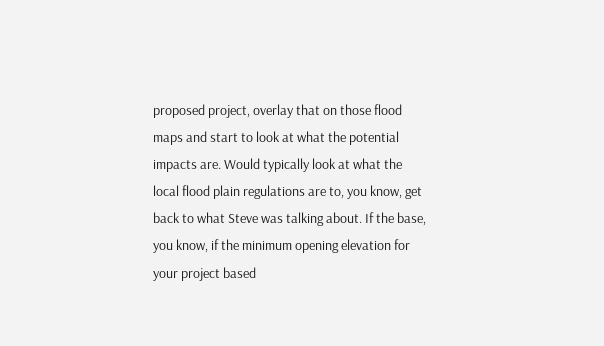proposed project, overlay that on those flood maps and start to look at what the potential impacts are. Would typically look at what the local flood plain regulations are to, you know, get back to what Steve was talking about. If the base, you know, if the minimum opening elevation for your project based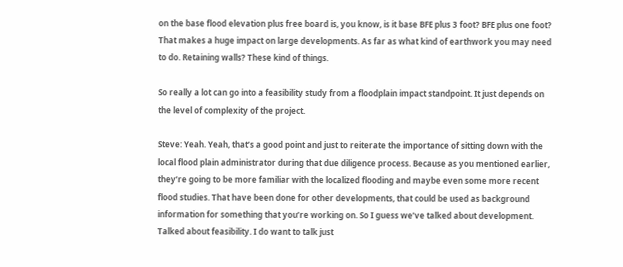on the base flood elevation plus free board is, you know, is it base BFE plus 3 foot? BFE plus one foot? That makes a huge impact on large developments. As far as what kind of earthwork you may need to do. Retaining walls? These kind of things.

So really a lot can go into a feasibility study from a floodplain impact standpoint. It just depends on the level of complexity of the project.

Steve: Yeah. Yeah, that’s a good point and just to reiterate the importance of sitting down with the local flood plain administrator during that due diligence process. Because as you mentioned earlier, they’re going to be more familiar with the localized flooding and maybe even some more recent flood studies. That have been done for other developments, that could be used as background information for something that you’re working on. So I guess we’ve talked about development. Talked about feasibility. I do want to talk just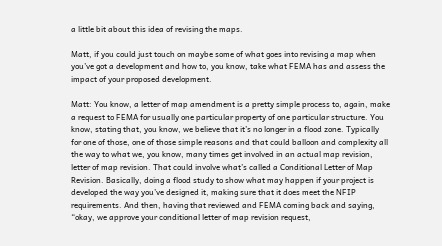a little bit about this idea of revising the maps.

Matt, if you could just touch on maybe some of what goes into revising a map when you’ve got a development and how to, you know, take what FEMA has and assess the impact of your proposed development.

Matt: You know, a letter of map amendment is a pretty simple process to, again, make a request to FEMA for usually one particular property of one particular structure. You know, stating that, you know, we believe that it’s no longer in a flood zone. Typically for one of those, one of those simple reasons and that could balloon and complexity all the way to what we, you know, many times get involved in an actual map revision, letter of map revision. That could involve what’s called a Conditional Letter of Map Revision. Basically, doing a flood study to show what may happen if your project is developed the way you’ve designed it, making sure that it does meet the NFIP requirements. And then, having that reviewed and FEMA coming back and saying, “okay, we approve your conditional letter of map revision request,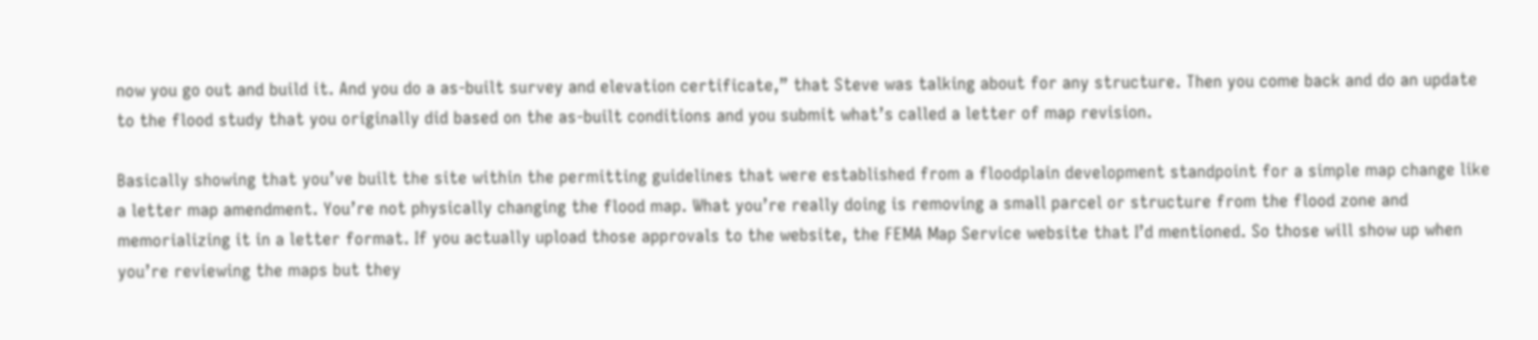now you go out and build it. And you do a as-built survey and elevation certificate,” that Steve was talking about for any structure. Then you come back and do an update to the flood study that you originally did based on the as-built conditions and you submit what’s called a letter of map revision.

Basically showing that you’ve built the site within the permitting guidelines that were established from a floodplain development standpoint for a simple map change like a letter map amendment. You’re not physically changing the flood map. What you’re really doing is removing a small parcel or structure from the flood zone and memorializing it in a letter format. If you actually upload those approvals to the website, the FEMA Map Service website that I’d mentioned. So those will show up when you’re reviewing the maps but they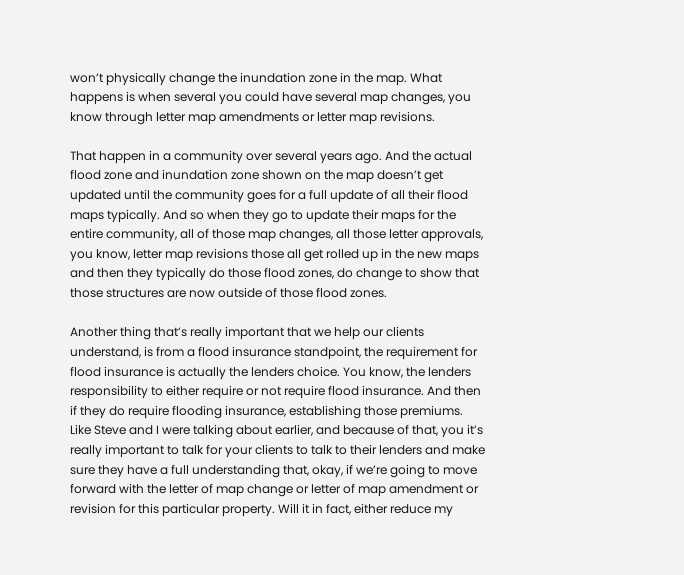won’t physically change the inundation zone in the map. What happens is when several you could have several map changes, you know through letter map amendments or letter map revisions.

That happen in a community over several years ago. And the actual flood zone and inundation zone shown on the map doesn’t get updated until the community goes for a full update of all their flood maps typically. And so when they go to update their maps for the entire community, all of those map changes, all those letter approvals, you know, letter map revisions those all get rolled up in the new maps and then they typically do those flood zones, do change to show that those structures are now outside of those flood zones.

Another thing that’s really important that we help our clients understand, is from a flood insurance standpoint, the requirement for flood insurance is actually the lenders choice. You know, the lenders responsibility to either require or not require flood insurance. And then if they do require flooding insurance, establishing those premiums. Like Steve and I were talking about earlier, and because of that, you it’s really important to talk for your clients to talk to their lenders and make sure they have a full understanding that, okay, if we’re going to move forward with the letter of map change or letter of map amendment or revision for this particular property. Will it in fact, either reduce my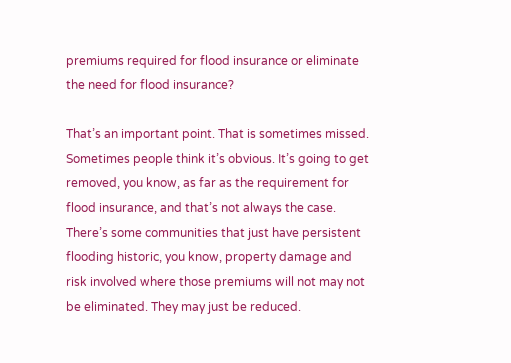premiums required for flood insurance or eliminate the need for flood insurance?

That’s an important point. That is sometimes missed. Sometimes people think it’s obvious. It’s going to get removed, you know, as far as the requirement for flood insurance, and that’s not always the case. There’s some communities that just have persistent flooding historic, you know, property damage and risk involved where those premiums will not may not be eliminated. They may just be reduced.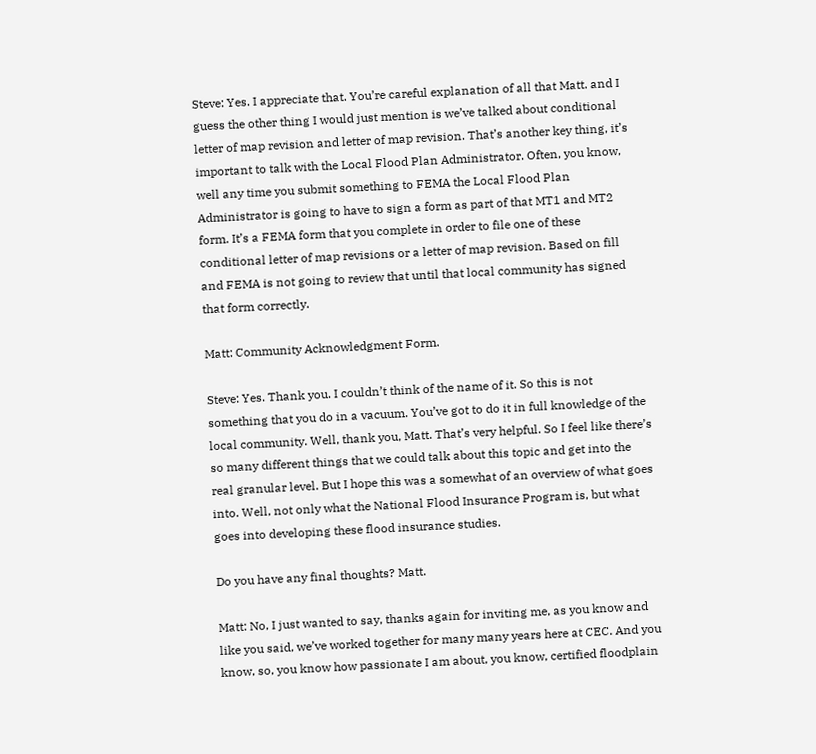Steve: Yes. I appreciate that. You’re careful explanation of all that Matt. and I guess the other thing I would just mention is we’ve talked about conditional letter of map revision and letter of map revision. That’s another key thing, it’s important to talk with the Local Flood Plan Administrator. Often, you know, well any time you submit something to FEMA the Local Flood Plan Administrator is going to have to sign a form as part of that MT1 and MT2 form. It’s a FEMA form that you complete in order to file one of these conditional letter of map revisions or a letter of map revision. Based on fill and FEMA is not going to review that until that local community has signed that form correctly.

Matt: Community Acknowledgment Form.

Steve: Yes. Thank you. I couldn’t think of the name of it. So this is not something that you do in a vacuum. You’ve got to do it in full knowledge of the local community. Well, thank you, Matt. That’s very helpful. So I feel like there’s so many different things that we could talk about this topic and get into the real granular level. But I hope this was a somewhat of an overview of what goes into. Well, not only what the National Flood Insurance Program is, but what goes into developing these flood insurance studies.

Do you have any final thoughts? Matt.

Matt: No, I just wanted to say, thanks again for inviting me, as you know and like you said, we’ve worked together for many many years here at CEC. And you know, so, you know how passionate I am about, you know, certified floodplain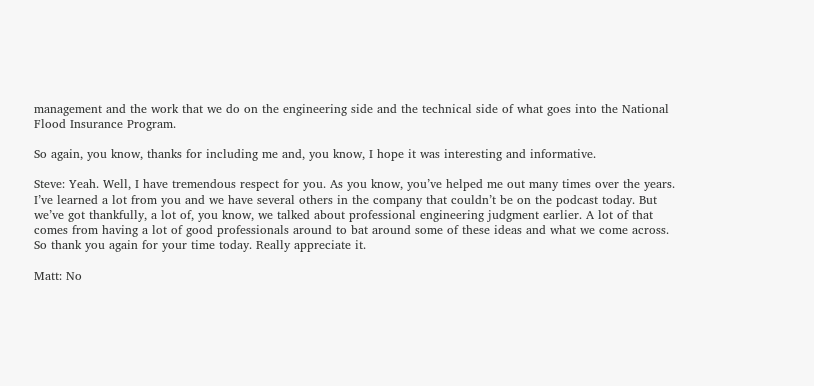management and the work that we do on the engineering side and the technical side of what goes into the National Flood Insurance Program.

So again, you know, thanks for including me and, you know, I hope it was interesting and informative.

Steve: Yeah. Well, I have tremendous respect for you. As you know, you’ve helped me out many times over the years. I’ve learned a lot from you and we have several others in the company that couldn’t be on the podcast today. But we’ve got thankfully, a lot of, you know, we talked about professional engineering judgment earlier. A lot of that comes from having a lot of good professionals around to bat around some of these ideas and what we come across. So thank you again for your time today. Really appreciate it.

Matt: No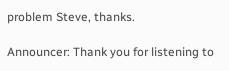problem Steve, thanks.

Announcer: Thank you for listening to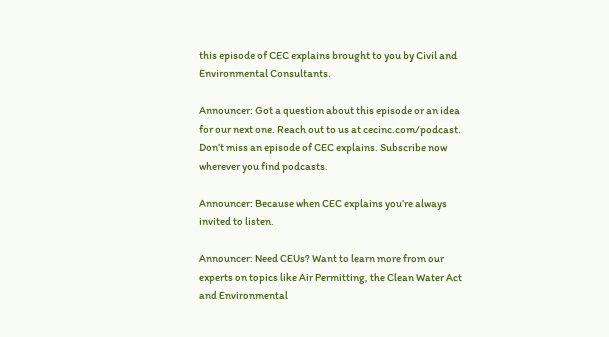this episode of CEC explains brought to you by Civil and Environmental Consultants.

Announcer: Got a question about this episode or an idea for our next one. Reach out to us at cecinc.com/podcast. Don’t miss an episode of CEC explains. Subscribe now wherever you find podcasts.

Announcer: Because when CEC explains you’re always invited to listen.

Announcer: Need CEUs? Want to learn more from our experts on topics like Air Permitting, the Clean Water Act and Environmental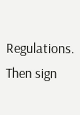Regulations. Then sign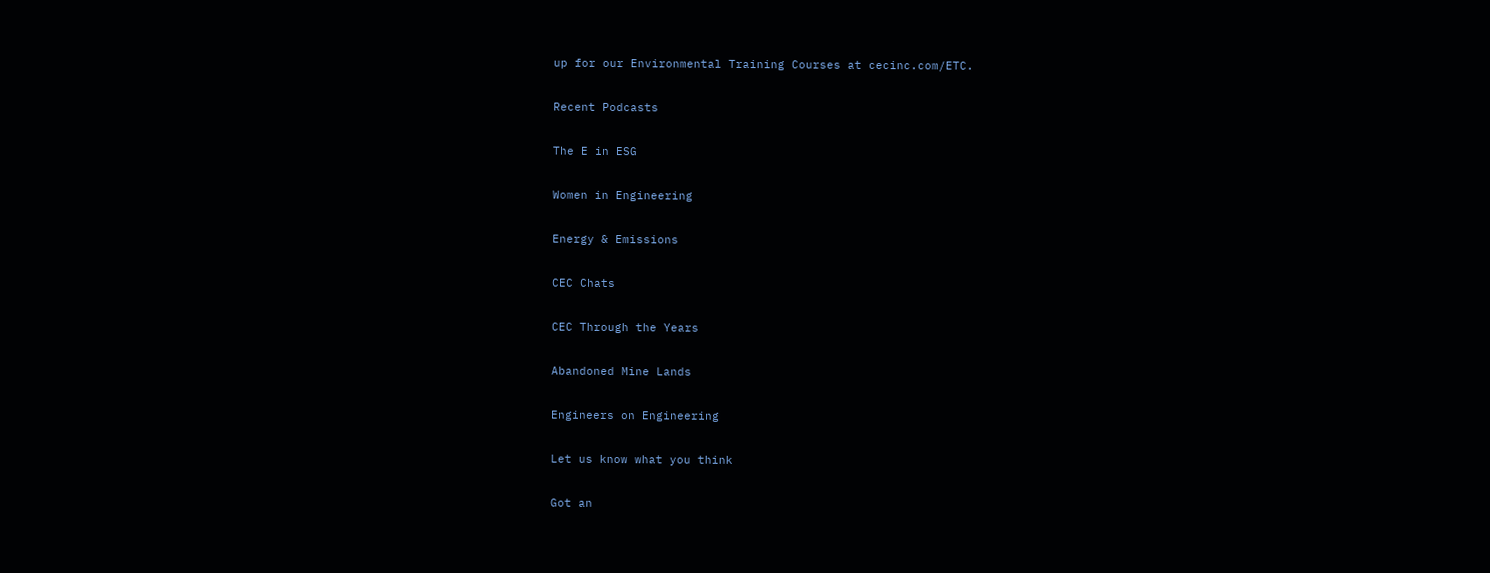up for our Environmental Training Courses at cecinc.com/ETC.

Recent Podcasts

The E in ESG

Women in Engineering

Energy & Emissions

CEC Chats

CEC Through the Years

Abandoned Mine Lands

Engineers on Engineering

Let us know what you think

Got an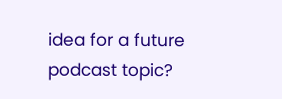idea for a future podcast topic?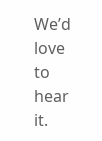We’d love to hear it.